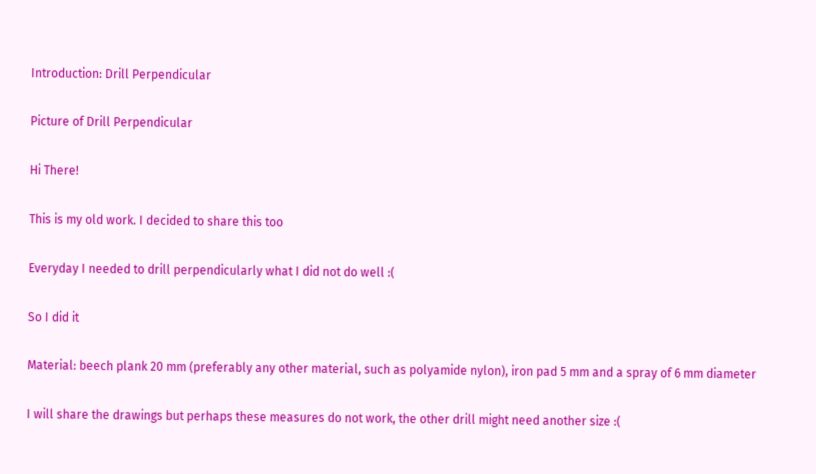Introduction: Drill Perpendicular

Picture of Drill Perpendicular

Hi There!

This is my old work. I decided to share this too

Everyday I needed to drill perpendicularly what I did not do well :(

So I did it

Material: beech plank 20 mm (preferably any other material, such as polyamide nylon), iron pad 5 mm and a spray of 6 mm diameter

I will share the drawings but perhaps these measures do not work, the other drill might need another size :(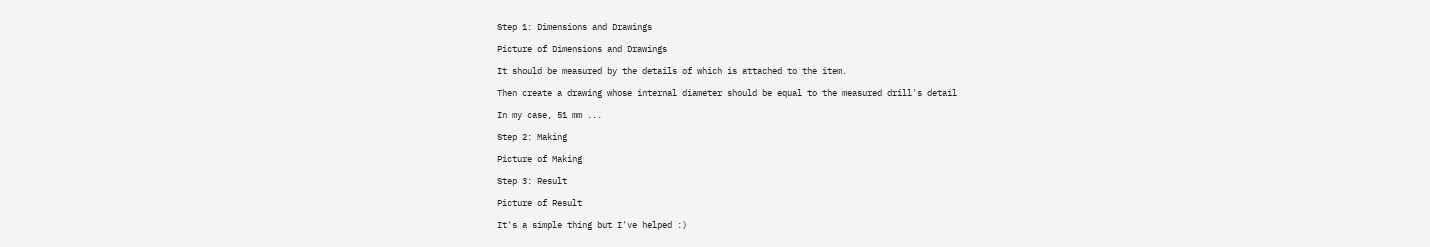Step 1: Dimensions and Drawings

Picture of Dimensions and Drawings

It should be measured by the details of which is attached to the item.

Then create a drawing whose internal diameter should be equal to the measured drill's detail

In my case, 51 mm ...

Step 2: Making

Picture of Making

Step 3: Result

Picture of Result

It's a simple thing but I've helped :)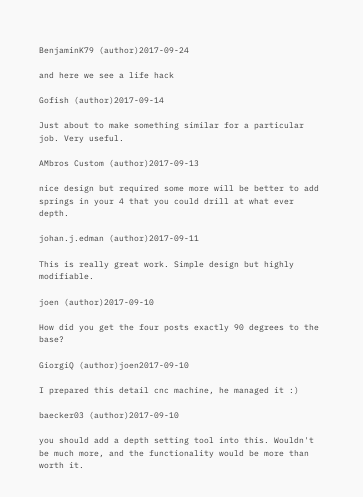BenjaminK79 (author)2017-09-24

and here we see a life hack

Gofish (author)2017-09-14

Just about to make something similar for a particular job. Very useful.

AMbros Custom (author)2017-09-13

nice design but required some more will be better to add springs in your 4 that you could drill at what ever depth.

johan.j.edman (author)2017-09-11

This is really great work. Simple design but highly modifiable.

joen (author)2017-09-10

How did you get the four posts exactly 90 degrees to the base?

GiorgiQ (author)joen2017-09-10

I prepared this detail cnc machine, he managed it :)

baecker03 (author)2017-09-10

you should add a depth setting tool into this. Wouldn't be much more, and the functionality would be more than worth it.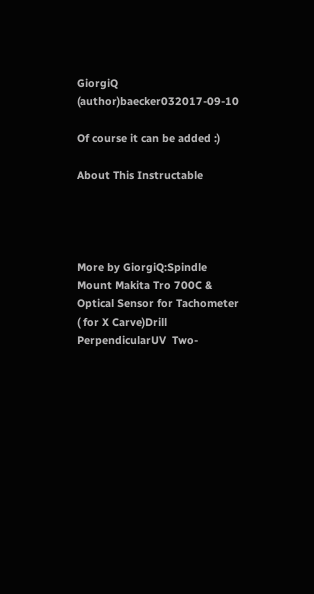GiorgiQ (author)baecker032017-09-10

Of course it can be added :)

About This Instructable




More by GiorgiQ:Spindle Mount Makita Tro 700C & Optical Sensor for Tachometer ( for X Carve)Drill PerpendicularUV  Two-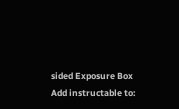sided Exposure Box
Add instructable to: